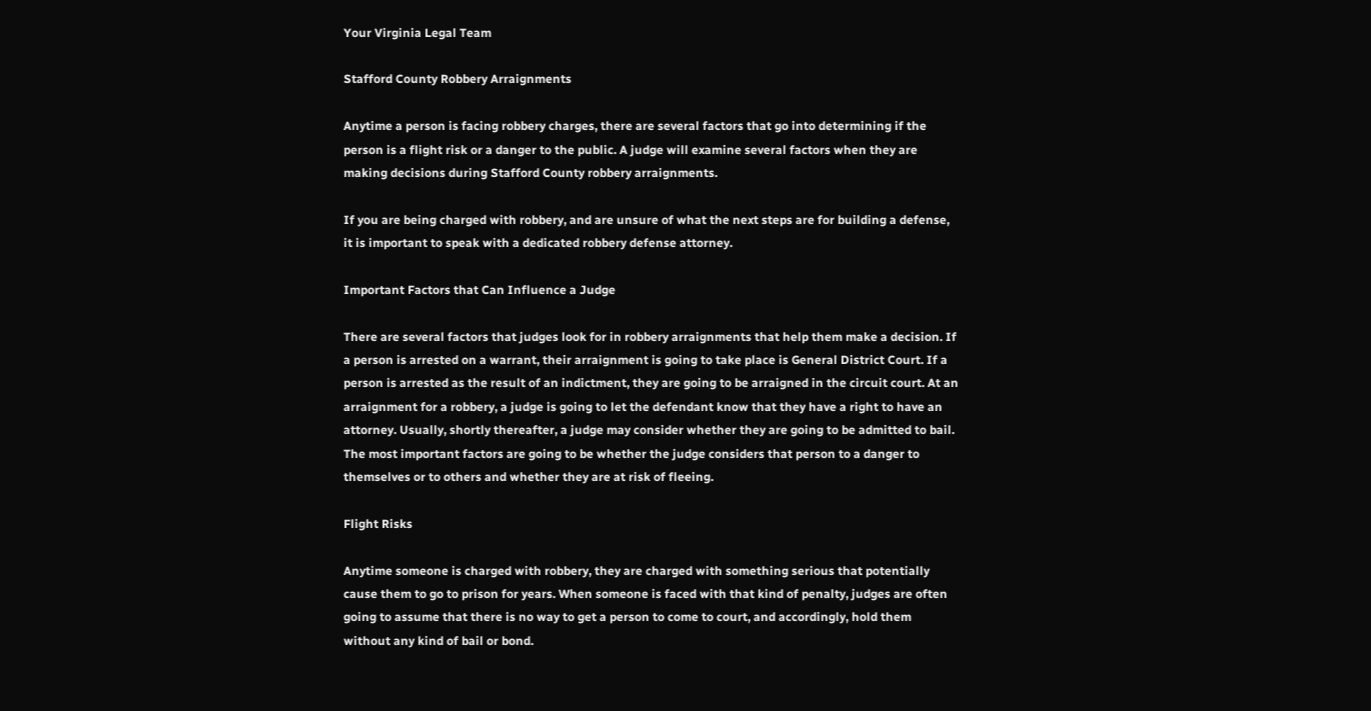Your Virginia Legal Team

Stafford County Robbery Arraignments

Anytime a person is facing robbery charges, there are several factors that go into determining if the person is a flight risk or a danger to the public. A judge will examine several factors when they are making decisions during Stafford County robbery arraignments.

If you are being charged with robbery, and are unsure of what the next steps are for building a defense, it is important to speak with a dedicated robbery defense attorney.

Important Factors that Can Influence a Judge

There are several factors that judges look for in robbery arraignments that help them make a decision. If a person is arrested on a warrant, their arraignment is going to take place is General District Court. If a person is arrested as the result of an indictment, they are going to be arraigned in the circuit court. At an arraignment for a robbery, a judge is going to let the defendant know that they have a right to have an attorney. Usually, shortly thereafter, a judge may consider whether they are going to be admitted to bail. The most important factors are going to be whether the judge considers that person to a danger to themselves or to others and whether they are at risk of fleeing.

Flight Risks

Anytime someone is charged with robbery, they are charged with something serious that potentially cause them to go to prison for years. When someone is faced with that kind of penalty, judges are often going to assume that there is no way to get a person to come to court, and accordingly, hold them without any kind of bail or bond.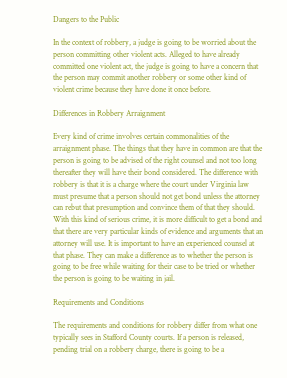Dangers to the Public

In the context of robbery, a judge is going to be worried about the person committing other violent acts. Alleged to have already committed one violent act, the judge is going to have a concern that the person may commit another robbery or some other kind of violent crime because they have done it once before.

Differences in Robbery Arraignment

Every kind of crime involves certain commonalities of the arraignment phase. The things that they have in common are that the person is going to be advised of the right counsel and not too long thereafter they will have their bond considered. The difference with robbery is that it is a charge where the court under Virginia law must presume that a person should not get bond unless the attorney can rebut that presumption and convince them of that they should. With this kind of serious crime, it is more difficult to get a bond and that there are very particular kinds of evidence and arguments that an attorney will use. It is important to have an experienced counsel at that phase. They can make a difference as to whether the person is going to be free while waiting for their case to be tried or whether the person is going to be waiting in jail.

Requirements and Conditions

The requirements and conditions for robbery differ from what one typically sees in Stafford County courts. If a person is released, pending trial on a robbery charge, there is going to be a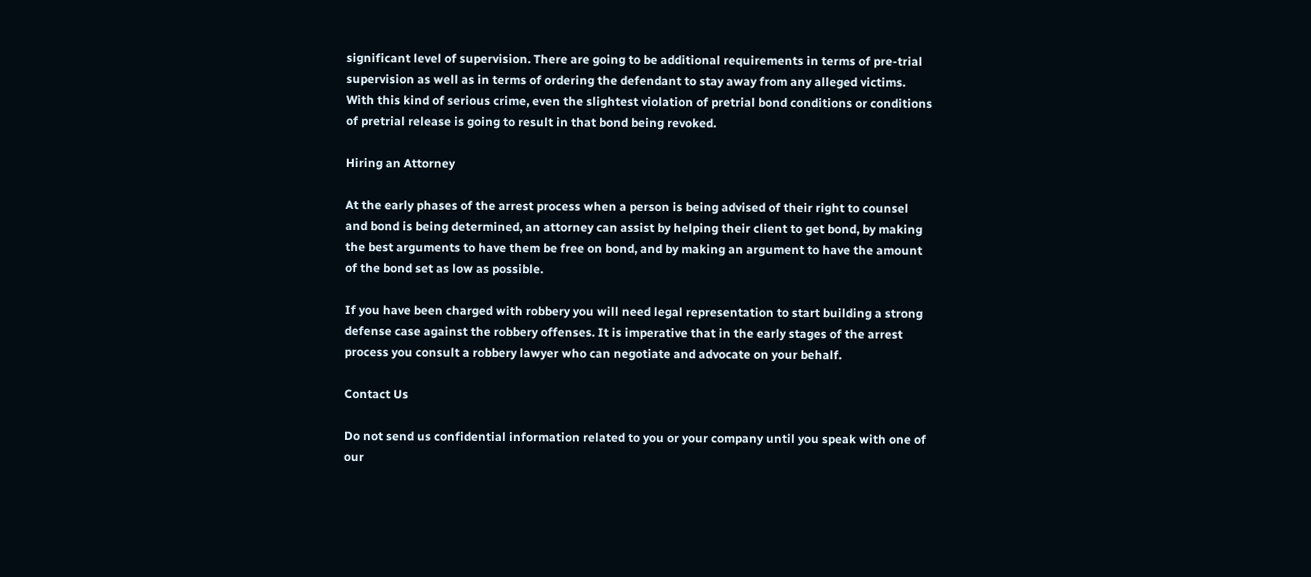significant level of supervision. There are going to be additional requirements in terms of pre-trial supervision as well as in terms of ordering the defendant to stay away from any alleged victims. With this kind of serious crime, even the slightest violation of pretrial bond conditions or conditions of pretrial release is going to result in that bond being revoked.

Hiring an Attorney

At the early phases of the arrest process when a person is being advised of their right to counsel and bond is being determined, an attorney can assist by helping their client to get bond, by making the best arguments to have them be free on bond, and by making an argument to have the amount of the bond set as low as possible.

If you have been charged with robbery you will need legal representation to start building a strong defense case against the robbery offenses. It is imperative that in the early stages of the arrest process you consult a robbery lawyer who can negotiate and advocate on your behalf.

Contact Us

Do not send us confidential information related to you or your company until you speak with one of our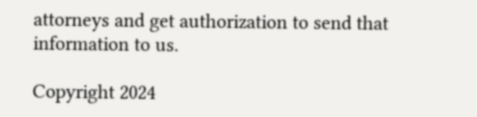attorneys and get authorization to send that information to us.

Copyright 2024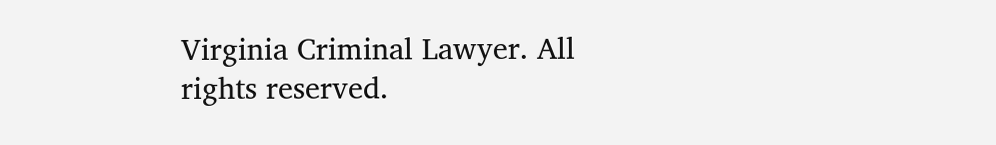Virginia Criminal Lawyer. All rights reserved.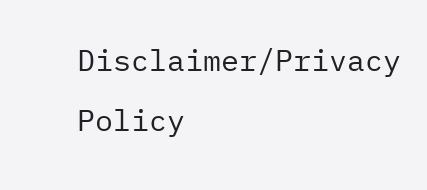Disclaimer/Privacy Policy